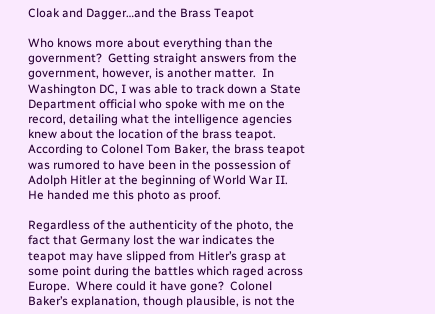Cloak and Dagger…and the Brass Teapot

Who knows more about everything than the government?  Getting straight answers from the government, however, is another matter.  In Washington DC, I was able to track down a State Department official who spoke with me on the record, detailing what the intelligence agencies knew about the location of the brass teapot.  According to Colonel Tom Baker, the brass teapot was rumored to have been in the possession of Adolph Hitler at the beginning of World War II.  He handed me this photo as proof.

Regardless of the authenticity of the photo, the fact that Germany lost the war indicates the teapot may have slipped from Hitler’s grasp at some point during the battles which raged across Europe.  Where could it have gone?  Colonel Baker’s explanation, though plausible, is not the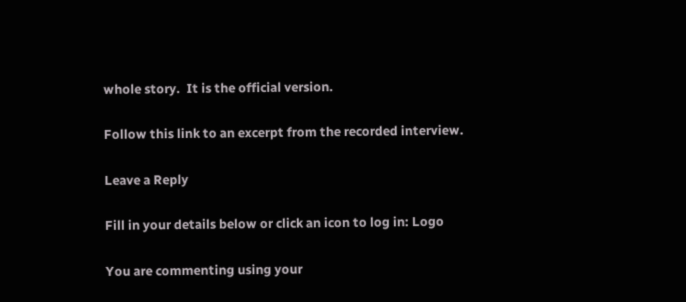whole story.  It is the official version.

Follow this link to an excerpt from the recorded interview.

Leave a Reply

Fill in your details below or click an icon to log in: Logo

You are commenting using your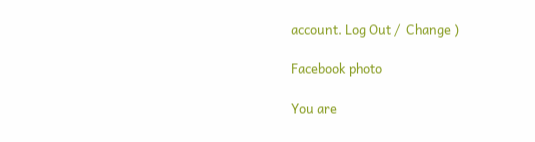account. Log Out /  Change )

Facebook photo

You are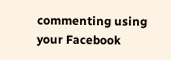commenting using your Facebook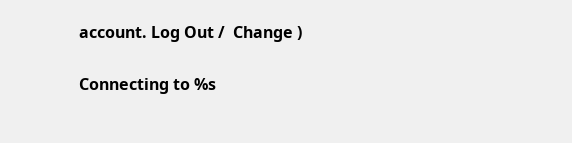account. Log Out /  Change )

Connecting to %s